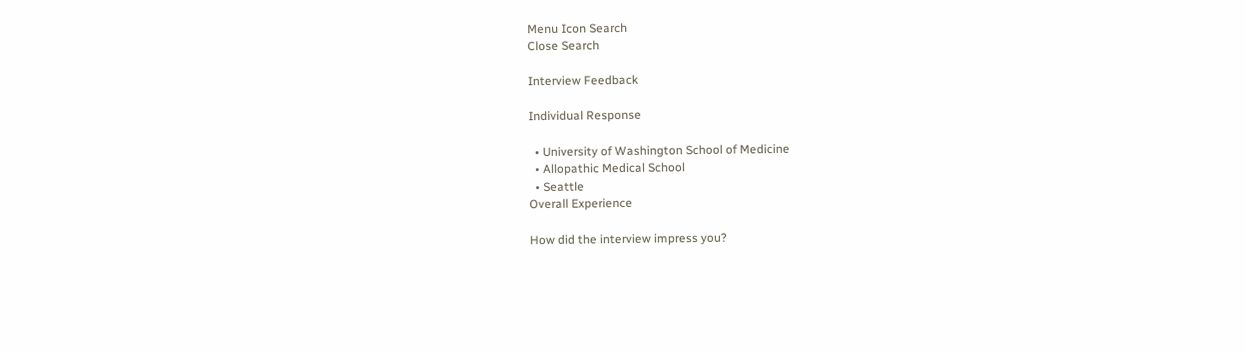Menu Icon Search
Close Search

Interview Feedback

Individual Response

  • University of Washington School of Medicine
  • Allopathic Medical School
  • Seattle
Overall Experience

How did the interview impress you?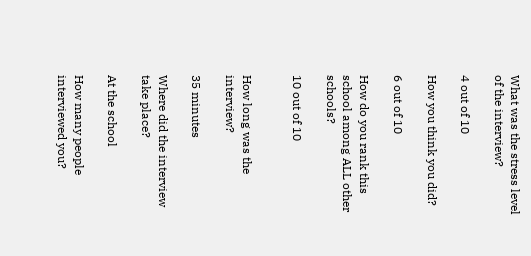What was the stress level of the interview?

4 out of 10

How you think you did?

6 out of 10

How do you rank this school among ALL other schools?

10 out of 10


How long was the interview?

35 minutes

Where did the interview take place?

At the school

How many people interviewed you?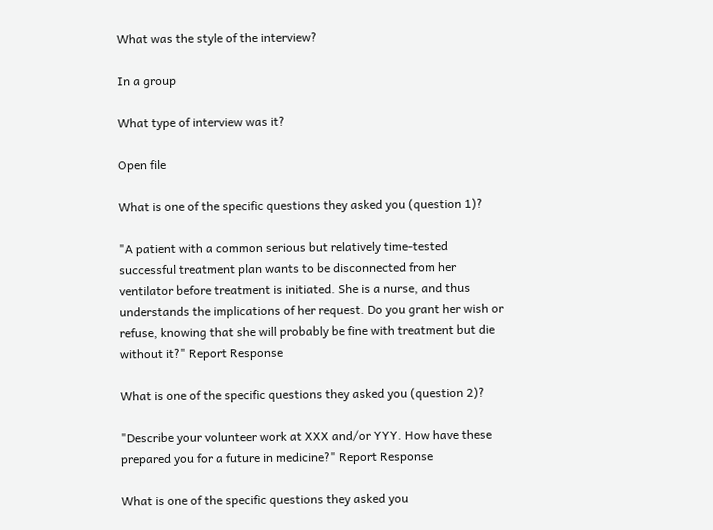What was the style of the interview?

In a group

What type of interview was it?

Open file

What is one of the specific questions they asked you (question 1)?

"A patient with a common serious but relatively time-tested successful treatment plan wants to be disconnected from her ventilator before treatment is initiated. She is a nurse, and thus understands the implications of her request. Do you grant her wish or refuse, knowing that she will probably be fine with treatment but die without it?" Report Response

What is one of the specific questions they asked you (question 2)?

"Describe your volunteer work at XXX and/or YYY. How have these prepared you for a future in medicine?" Report Response

What is one of the specific questions they asked you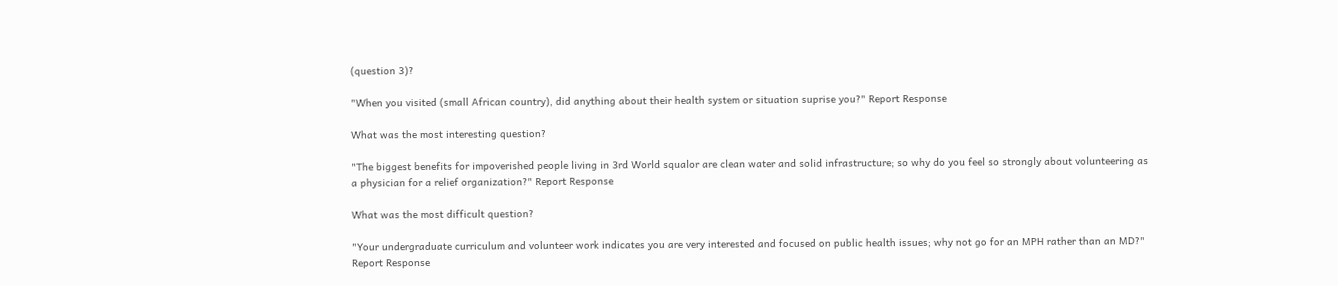(question 3)?

"When you visited (small African country), did anything about their health system or situation suprise you?" Report Response

What was the most interesting question?

"The biggest benefits for impoverished people living in 3rd World squalor are clean water and solid infrastructure; so why do you feel so strongly about volunteering as a physician for a relief organization?" Report Response

What was the most difficult question?

"Your undergraduate curriculum and volunteer work indicates you are very interested and focused on public health issues; why not go for an MPH rather than an MD?" Report Response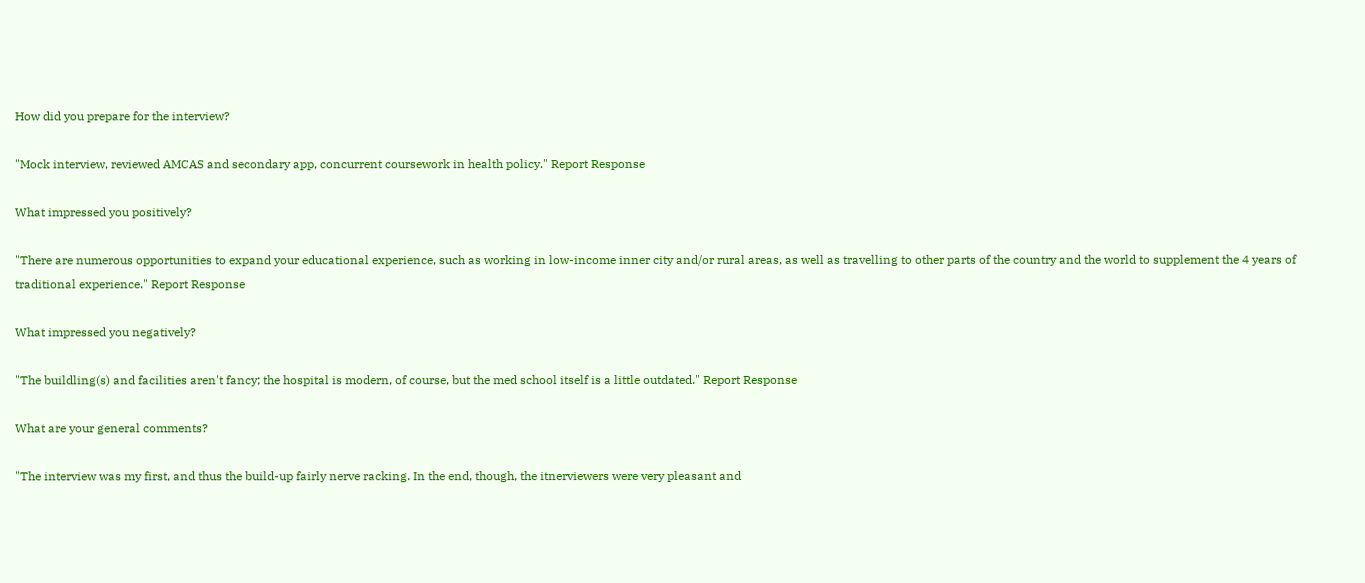How did you prepare for the interview?

"Mock interview, reviewed AMCAS and secondary app, concurrent coursework in health policy." Report Response

What impressed you positively?

"There are numerous opportunities to expand your educational experience, such as working in low-income inner city and/or rural areas, as well as travelling to other parts of the country and the world to supplement the 4 years of traditional experience." Report Response

What impressed you negatively?

"The buildling(s) and facilities aren't fancy; the hospital is modern, of course, but the med school itself is a little outdated." Report Response

What are your general comments?

"The interview was my first, and thus the build-up fairly nerve racking. In the end, though, the itnerviewers were very pleasant and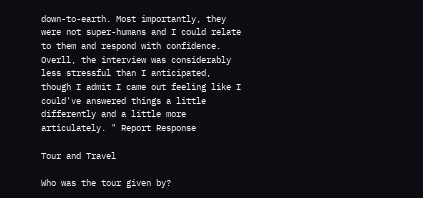down-to-earth. Most importantly, they were not super-humans and I could relate to them and respond with confidence. Overll, the interview was considerably less stressful than I anticipated, though I admit I came out feeling like I could've answered things a little differently and a little more articulately. " Report Response

Tour and Travel

Who was the tour given by?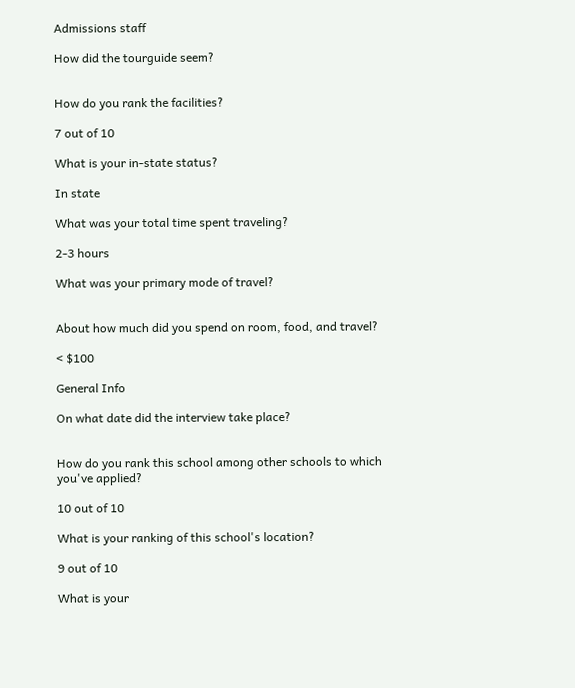Admissions staff

How did the tourguide seem?


How do you rank the facilities?

7 out of 10

What is your in-state status?

In state

What was your total time spent traveling?

2-3 hours

What was your primary mode of travel?


About how much did you spend on room, food, and travel?

< $100

General Info

On what date did the interview take place?


How do you rank this school among other schools to which you've applied?

10 out of 10

What is your ranking of this school's location?

9 out of 10

What is your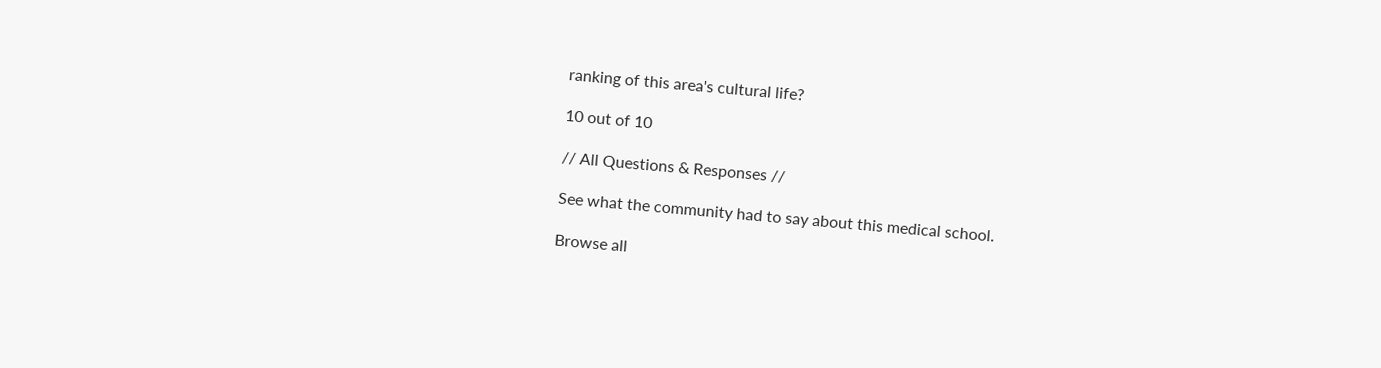ranking of this area's cultural life?

10 out of 10

// All Questions & Responses //

See what the community had to say about this medical school.

Browse all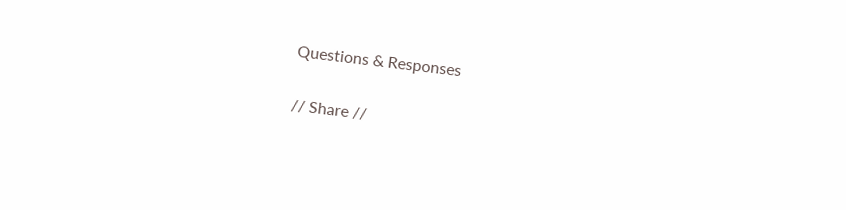Questions & Responses

// Share //